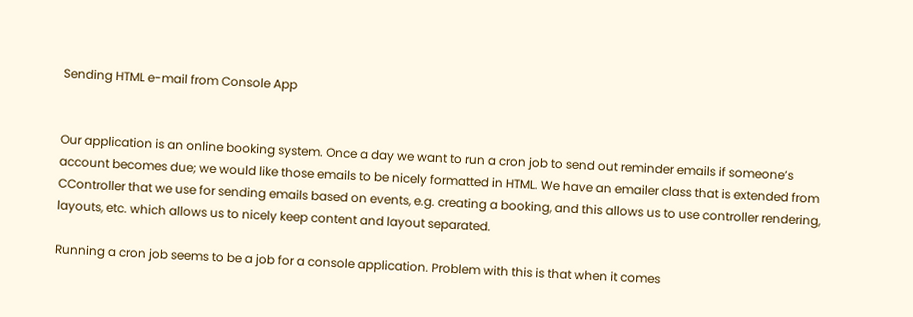Sending HTML e-mail from Console App


Our application is an online booking system. Once a day we want to run a cron job to send out reminder emails if someone’s account becomes due; we would like those emails to be nicely formatted in HTML. We have an emailer class that is extended from CController that we use for sending emails based on events, e.g. creating a booking, and this allows us to use controller rendering, layouts, etc. which allows us to nicely keep content and layout separated.

Running a cron job seems to be a job for a console application. Problem with this is that when it comes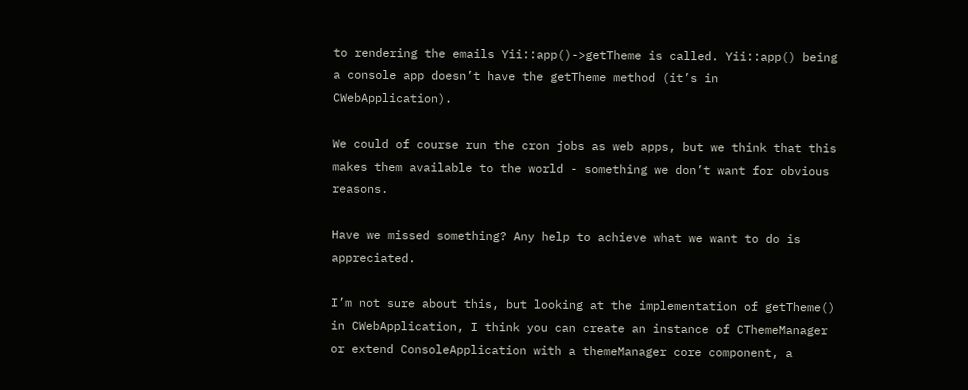to rendering the emails Yii::app()->getTheme is called. Yii::app() being a console app doesn’t have the getTheme method (it’s in CWebApplication).

We could of course run the cron jobs as web apps, but we think that this makes them available to the world - something we don’t want for obvious reasons.

Have we missed something? Any help to achieve what we want to do is appreciated.

I’m not sure about this, but looking at the implementation of getTheme() in CWebApplication, I think you can create an instance of CThemeManager or extend ConsoleApplication with a themeManager core component, a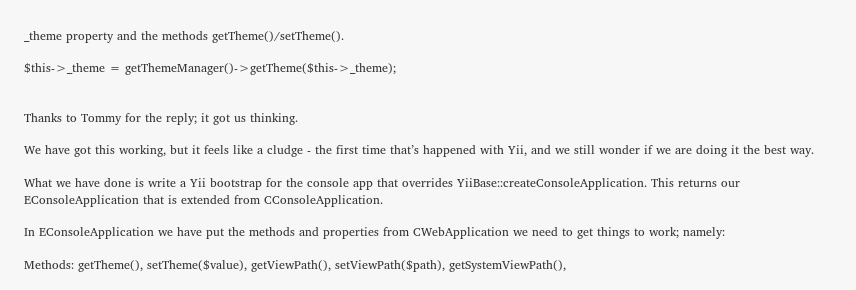_theme property and the methods getTheme()/setTheme().

$this->_theme = getThemeManager()->getTheme($this->_theme);


Thanks to Tommy for the reply; it got us thinking.

We have got this working, but it feels like a cludge - the first time that’s happened with Yii, and we still wonder if we are doing it the best way.

What we have done is write a Yii bootstrap for the console app that overrides YiiBase::createConsoleApplication. This returns our EConsoleApplication that is extended from CConsoleApplication.

In EConsoleApplication we have put the methods and properties from CWebApplication we need to get things to work; namely:

Methods: getTheme(), setTheme($value), getViewPath(), setViewPath($path), getSystemViewPath(),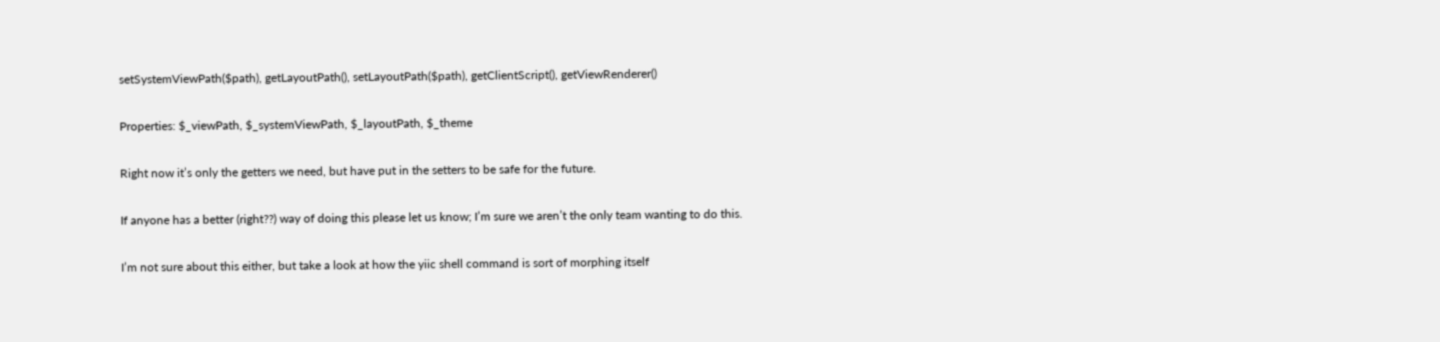setSystemViewPath($path), getLayoutPath(), setLayoutPath($path), getClientScript(), getViewRenderer()

Properties: $_viewPath, $_systemViewPath, $_layoutPath, $_theme

Right now it’s only the getters we need, but have put in the setters to be safe for the future.

If anyone has a better (right??) way of doing this please let us know; I’m sure we aren’t the only team wanting to do this.

I’m not sure about this either, but take a look at how the yiic shell command is sort of morphing itself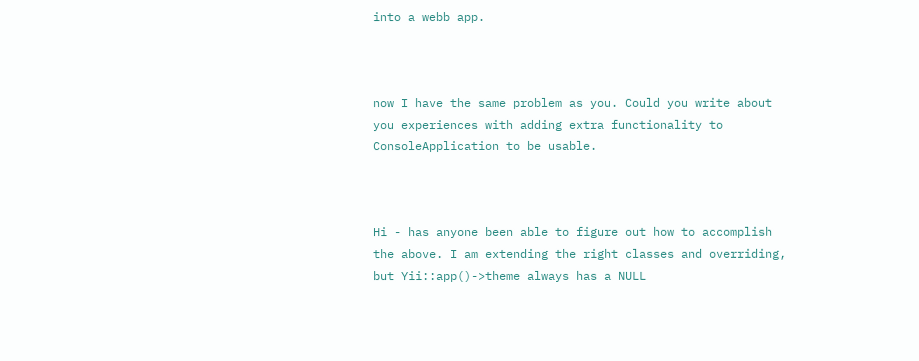into a webb app.



now I have the same problem as you. Could you write about you experiences with adding extra functionality to ConsoleApplication to be usable.



Hi - has anyone been able to figure out how to accomplish the above. I am extending the right classes and overriding, but Yii::app()->theme always has a NULL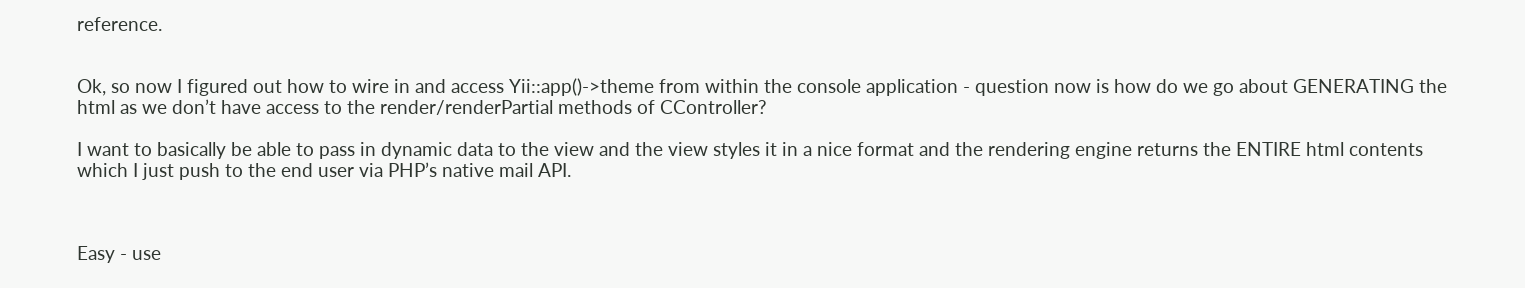reference.


Ok, so now I figured out how to wire in and access Yii::app()->theme from within the console application - question now is how do we go about GENERATING the html as we don’t have access to the render/renderPartial methods of CController?

I want to basically be able to pass in dynamic data to the view and the view styles it in a nice format and the rendering engine returns the ENTIRE html contents which I just push to the end user via PHP’s native mail API.



Easy - use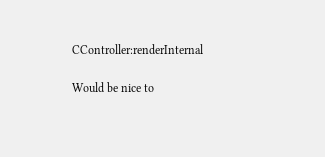CController:renderInternal

Would be nice to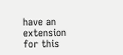have an extension for this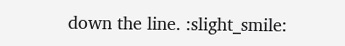down the line. :slight_smile: